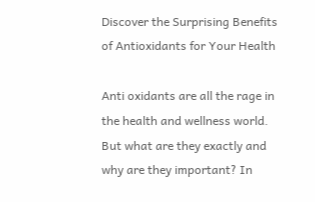Discover the Surprising Benefits of Antioxidants for Your Health

Anti oxidants are all the rage in the health and wellness world. But what are they exactly and why are they important? In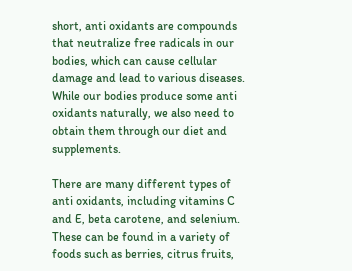short, anti oxidants are compounds that neutralize free radicals in our bodies, which can cause cellular damage and lead to various diseases. While our bodies produce some anti oxidants naturally, we also need to obtain them through our diet and supplements.

There are many different types of anti oxidants, including vitamins C and E, beta carotene, and selenium. These can be found in a variety of foods such as berries, citrus fruits,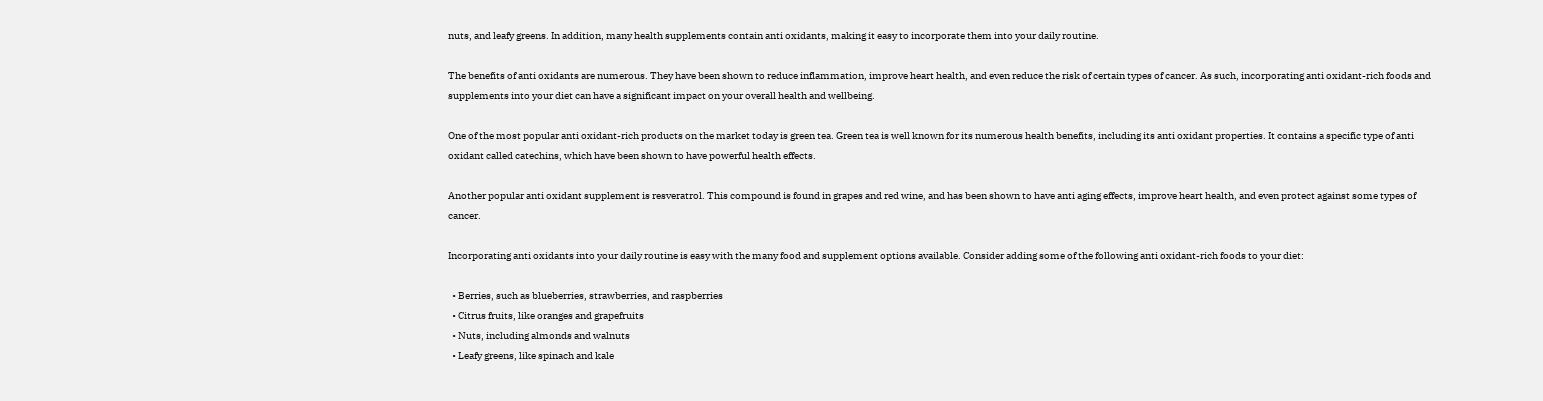nuts, and leafy greens. In addition, many health supplements contain anti oxidants, making it easy to incorporate them into your daily routine.

The benefits of anti oxidants are numerous. They have been shown to reduce inflammation, improve heart health, and even reduce the risk of certain types of cancer. As such, incorporating anti oxidant-rich foods and supplements into your diet can have a significant impact on your overall health and wellbeing.

One of the most popular anti oxidant-rich products on the market today is green tea. Green tea is well known for its numerous health benefits, including its anti oxidant properties. It contains a specific type of anti oxidant called catechins, which have been shown to have powerful health effects.

Another popular anti oxidant supplement is resveratrol. This compound is found in grapes and red wine, and has been shown to have anti aging effects, improve heart health, and even protect against some types of cancer.

Incorporating anti oxidants into your daily routine is easy with the many food and supplement options available. Consider adding some of the following anti oxidant-rich foods to your diet:

  • Berries, such as blueberries, strawberries, and raspberries
  • Citrus fruits, like oranges and grapefruits
  • Nuts, including almonds and walnuts
  • Leafy greens, like spinach and kale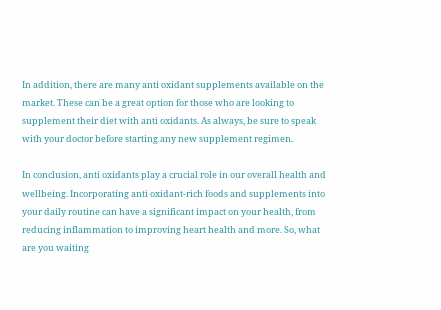In addition, there are many anti oxidant supplements available on the market. These can be a great option for those who are looking to supplement their diet with anti oxidants. As always, be sure to speak with your doctor before starting any new supplement regimen.

In conclusion, anti oxidants play a crucial role in our overall health and wellbeing. Incorporating anti oxidant-rich foods and supplements into your daily routine can have a significant impact on your health, from reducing inflammation to improving heart health and more. So, what are you waiting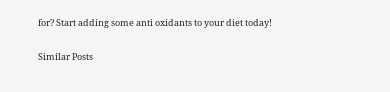for? Start adding some anti oxidants to your diet today!

Similar Posts